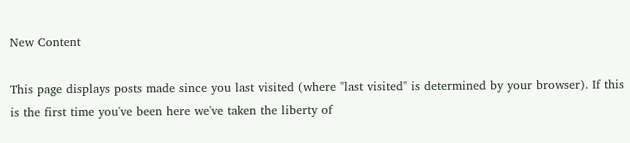New Content

This page displays posts made since you last visited (where "last visited" is determined by your browser). If this is the first time you've been here we've taken the liberty of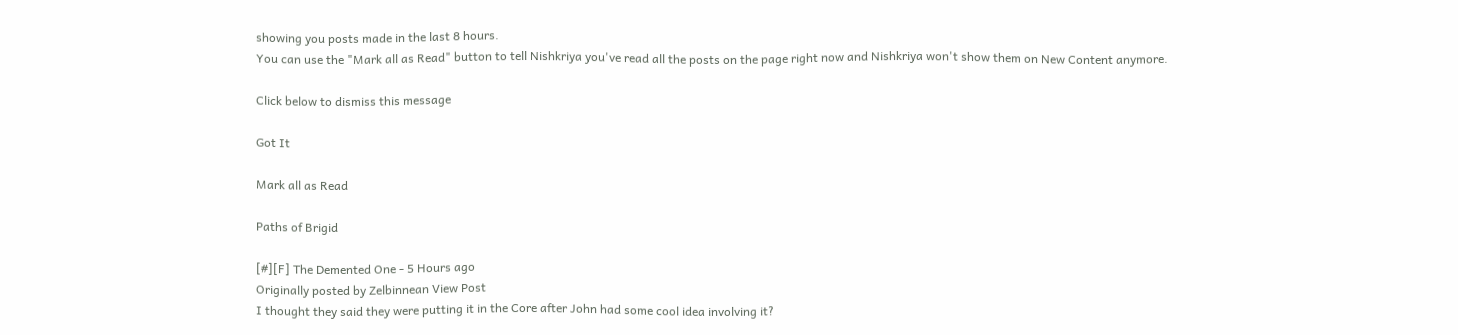showing you posts made in the last 8 hours.
You can use the "Mark all as Read" button to tell Nishkriya you've read all the posts on the page right now and Nishkriya won't show them on New Content anymore.

Click below to dismiss this message

Got It

Mark all as Read

Paths of Brigid

[#][F] The Demented One - 5 Hours ago
Originally posted by Zelbinnean View Post
I thought they said they were putting it in the Core after John had some cool idea involving it?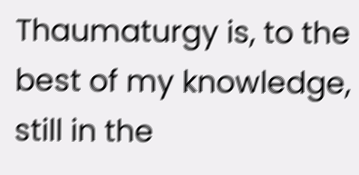Thaumaturgy is, to the best of my knowledge, still in the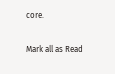core.

Mark all as Read